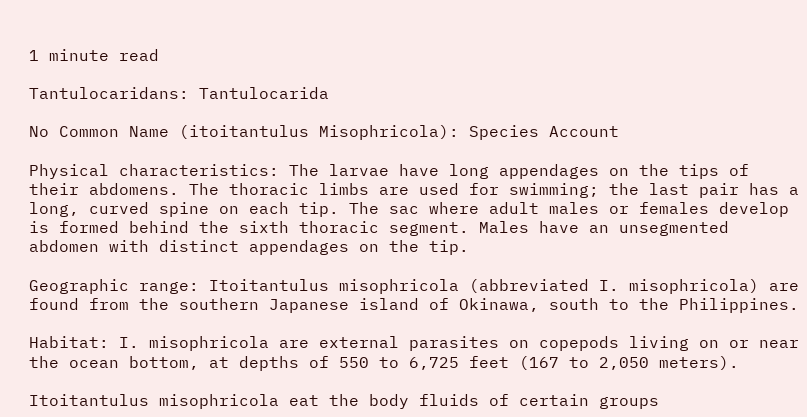1 minute read

Tantulocaridans: Tantulocarida

No Common Name (itoitantulus Misophricola): Species Account

Physical characteristics: The larvae have long appendages on the tips of their abdomens. The thoracic limbs are used for swimming; the last pair has a long, curved spine on each tip. The sac where adult males or females develop is formed behind the sixth thoracic segment. Males have an unsegmented abdomen with distinct appendages on the tip.

Geographic range: Itoitantulus misophricola (abbreviated I. misophricola) are found from the southern Japanese island of Okinawa, south to the Philippines.

Habitat: I. misophricola are external parasites on copepods living on or near the ocean bottom, at depths of 550 to 6,725 feet (167 to 2,050 meters).

Itoitantulus misophricola eat the body fluids of certain groups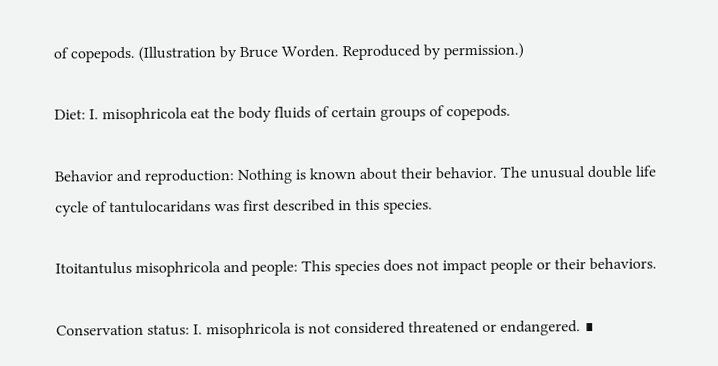of copepods. (Illustration by Bruce Worden. Reproduced by permission.)

Diet: I. misophricola eat the body fluids of certain groups of copepods.

Behavior and reproduction: Nothing is known about their behavior. The unusual double life cycle of tantulocaridans was first described in this species.

Itoitantulus misophricola and people: This species does not impact people or their behaviors.

Conservation status: I. misophricola is not considered threatened or endangered. ∎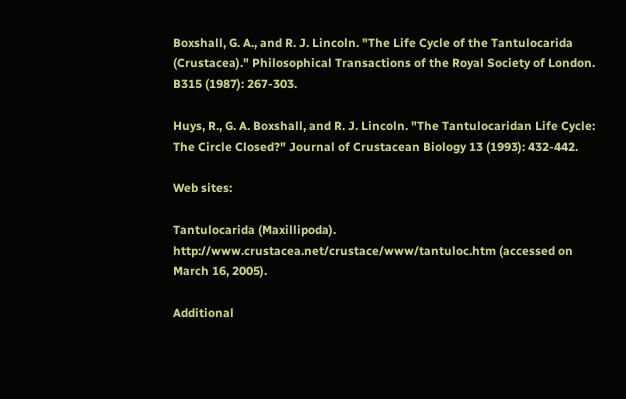Boxshall, G. A., and R. J. Lincoln. "The Life Cycle of the Tantulocarida (Crustacea)." Philosophical Transactions of the Royal Society of London. B315 (1987): 267-303.

Huys, R., G. A. Boxshall, and R. J. Lincoln. "The Tantulocaridan Life Cycle: The Circle Closed?" Journal of Crustacean Biology 13 (1993): 432-442.

Web sites:

Tantulocarida (Maxillipoda). http://www.crustacea.net/crustace/www/tantuloc.htm (accessed on March 16, 2005).

Additional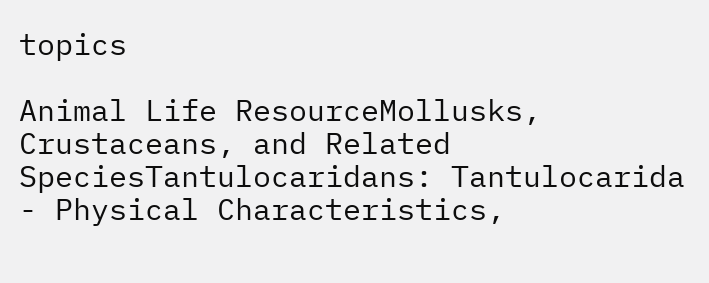topics

Animal Life ResourceMollusks, Crustaceans, and Related SpeciesTantulocaridans: Tantulocarida - Physical Characteristics,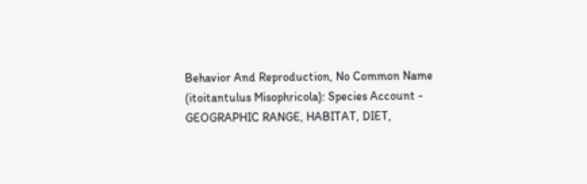Behavior And Reproduction, No Common Name (itoitantulus Misophricola): Species Account - GEOGRAPHIC RANGE, HABITAT, DIET,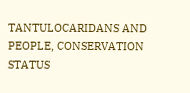TANTULOCARIDANS AND PEOPLE, CONSERVATION STATUS